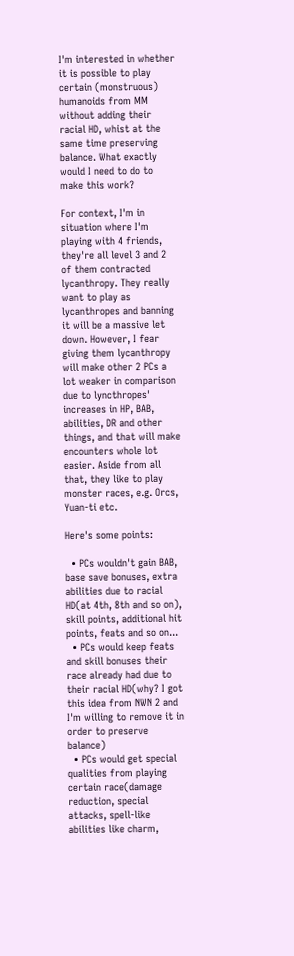I'm interested in whether it is possible to play certain (monstruous) humanoids from MM without adding their racial HD, whist at the same time preserving balance. What exactly would I need to do to make this work?

For context, I'm in situation where I'm playing with 4 friends, they're all level 3 and 2 of them contracted lycanthropy. They really want to play as lycanthropes and banning it will be a massive let down. However, I fear giving them lycanthropy will make other 2 PCs a lot weaker in comparison due to lyncthropes' increases in HP, BAB, abilities, DR and other things, and that will make encounters whole lot easier. Aside from all that, they like to play monster races, e.g. Orcs, Yuan-ti etc.

Here's some points:

  • PCs wouldn't gain BAB, base save bonuses, extra abilities due to racial HD(at 4th, 8th and so on), skill points, additional hit points, feats and so on...
  • PCs would keep feats and skill bonuses their race already had due to their racial HD(why? I got this idea from NWN 2 and I'm willing to remove it in order to preserve balance)
  • PCs would get special qualities from playing certain race(damage reduction, special attacks, spell-like abilities like charm,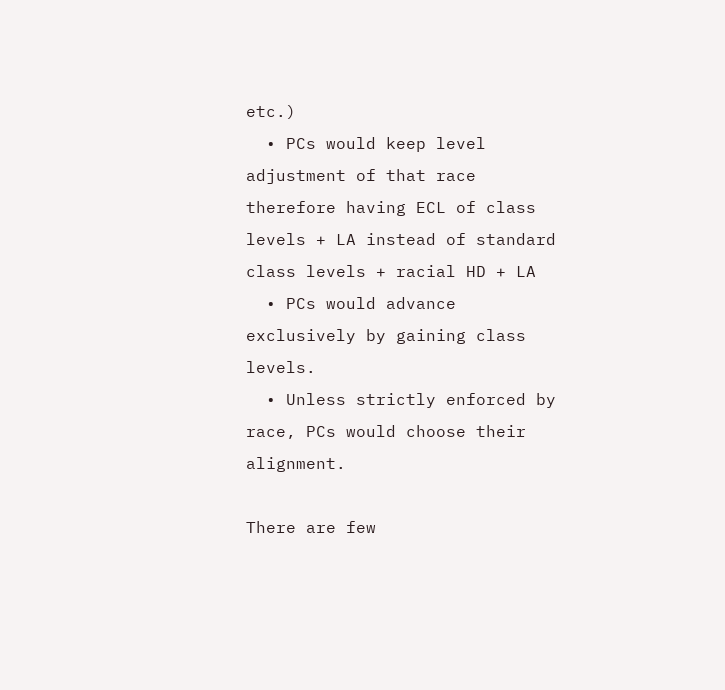etc.)
  • PCs would keep level adjustment of that race therefore having ECL of class levels + LA instead of standard class levels + racial HD + LA
  • PCs would advance exclusively by gaining class levels.
  • Unless strictly enforced by race, PCs would choose their alignment.

There are few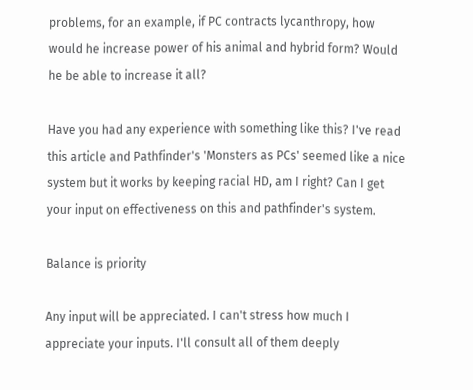problems, for an example, if PC contracts lycanthropy, how would he increase power of his animal and hybrid form? Would he be able to increase it all?

Have you had any experience with something like this? I've read this article and Pathfinder's 'Monsters as PCs' seemed like a nice system but it works by keeping racial HD, am I right? Can I get your input on effectiveness on this and pathfinder's system.

Balance is priority

Any input will be appreciated. I can't stress how much I appreciate your inputs. I'll consult all of them deeply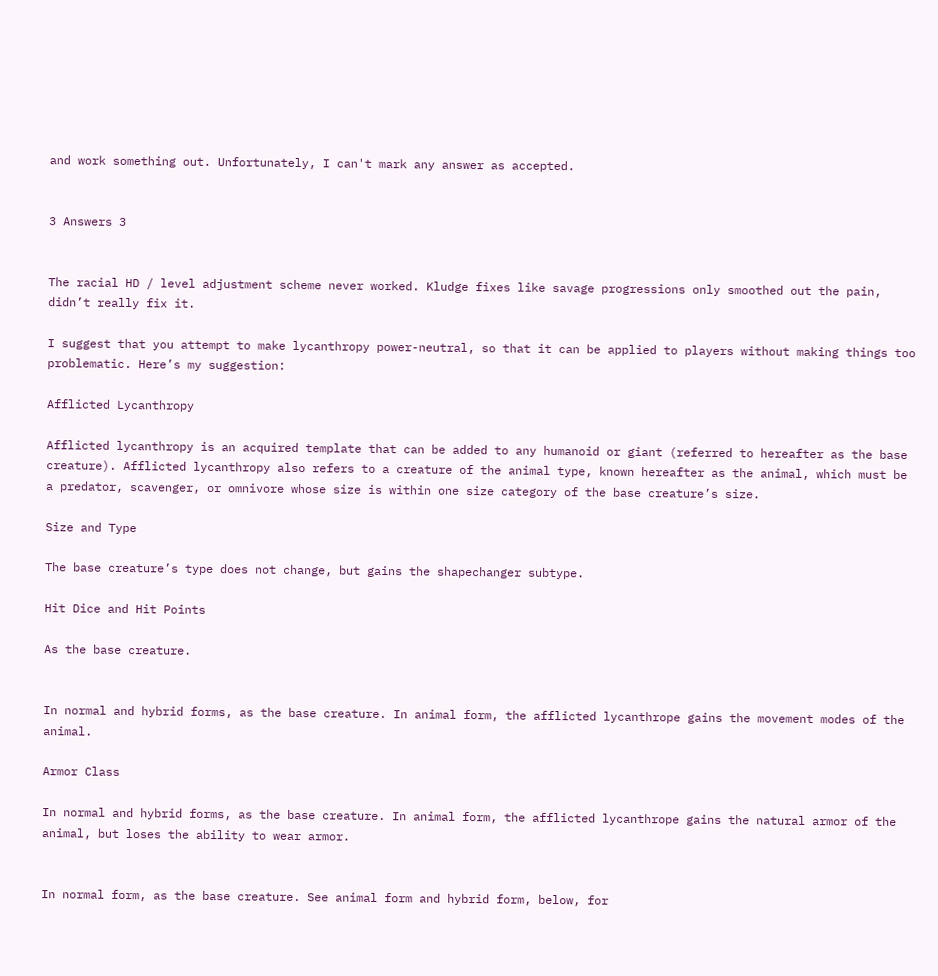and work something out. Unfortunately, I can't mark any answer as accepted.


3 Answers 3


The racial HD / level adjustment scheme never worked. Kludge fixes like savage progressions only smoothed out the pain, didn’t really fix it.

I suggest that you attempt to make lycanthropy power-neutral, so that it can be applied to players without making things too problematic. Here’s my suggestion:

Afflicted Lycanthropy

Afflicted lycanthropy is an acquired template that can be added to any humanoid or giant (referred to hereafter as the base creature). Afflicted lycanthropy also refers to a creature of the animal type, known hereafter as the animal, which must be a predator, scavenger, or omnivore whose size is within one size category of the base creature’s size.

Size and Type

The base creature’s type does not change, but gains the shapechanger subtype.

Hit Dice and Hit Points

As the base creature.


In normal and hybrid forms, as the base creature. In animal form, the afflicted lycanthrope gains the movement modes of the animal.

Armor Class

In normal and hybrid forms, as the base creature. In animal form, the afflicted lycanthrope gains the natural armor of the animal, but loses the ability to wear armor.


In normal form, as the base creature. See animal form and hybrid form, below, for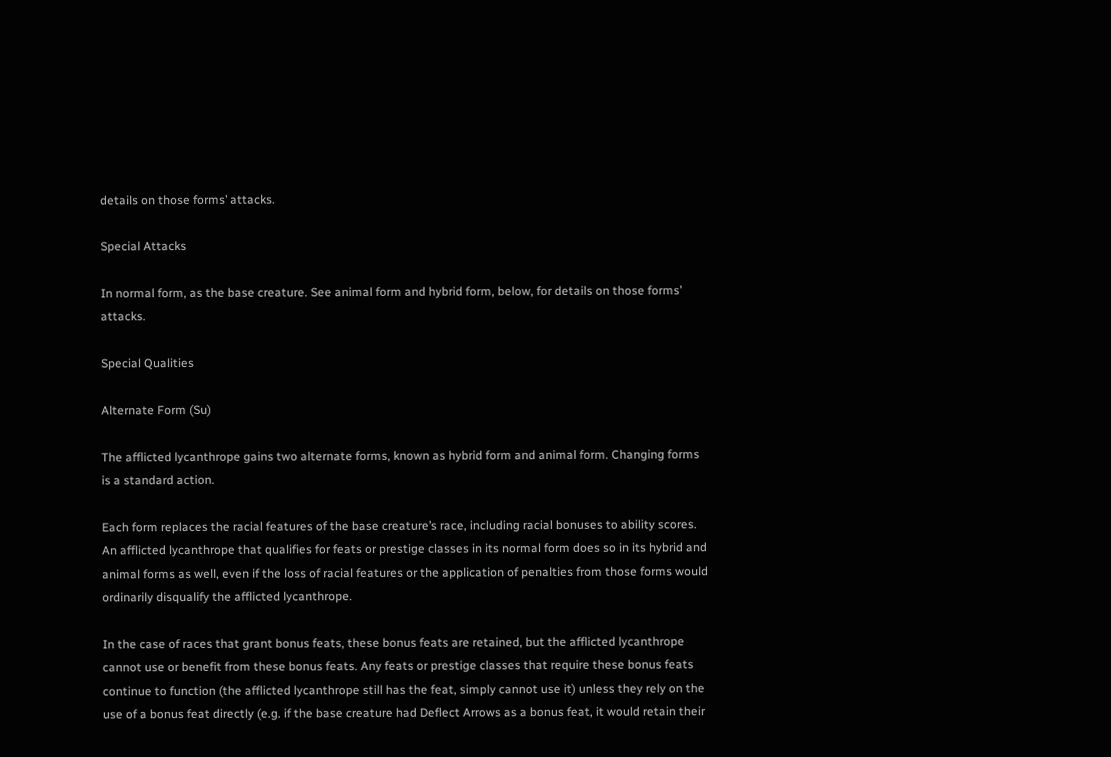details on those forms’ attacks.

Special Attacks

In normal form, as the base creature. See animal form and hybrid form, below, for details on those forms’ attacks.

Special Qualities

Alternate Form (Su)

The afflicted lycanthrope gains two alternate forms, known as hybrid form and animal form. Changing forms is a standard action.

Each form replaces the racial features of the base creature’s race, including racial bonuses to ability scores. An afflicted lycanthrope that qualifies for feats or prestige classes in its normal form does so in its hybrid and animal forms as well, even if the loss of racial features or the application of penalties from those forms would ordinarily disqualify the afflicted lycanthrope.

In the case of races that grant bonus feats, these bonus feats are retained, but the afflicted lycanthrope cannot use or benefit from these bonus feats. Any feats or prestige classes that require these bonus feats continue to function (the afflicted lycanthrope still has the feat, simply cannot use it) unless they rely on the use of a bonus feat directly (e.g. if the base creature had Deflect Arrows as a bonus feat, it would retain their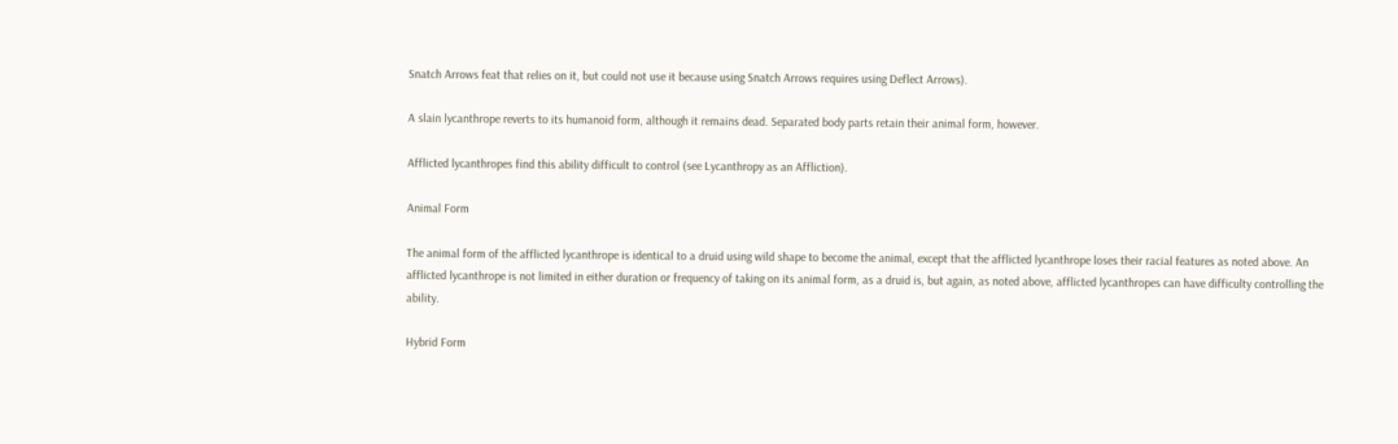Snatch Arrows feat that relies on it, but could not use it because using Snatch Arrows requires using Deflect Arrows).

A slain lycanthrope reverts to its humanoid form, although it remains dead. Separated body parts retain their animal form, however.

Afflicted lycanthropes find this ability difficult to control (see Lycanthropy as an Affliction).

Animal Form

The animal form of the afflicted lycanthrope is identical to a druid using wild shape to become the animal, except that the afflicted lycanthrope loses their racial features as noted above. An afflicted lycanthrope is not limited in either duration or frequency of taking on its animal form, as a druid is, but again, as noted above, afflicted lycanthropes can have difficulty controlling the ability.

Hybrid Form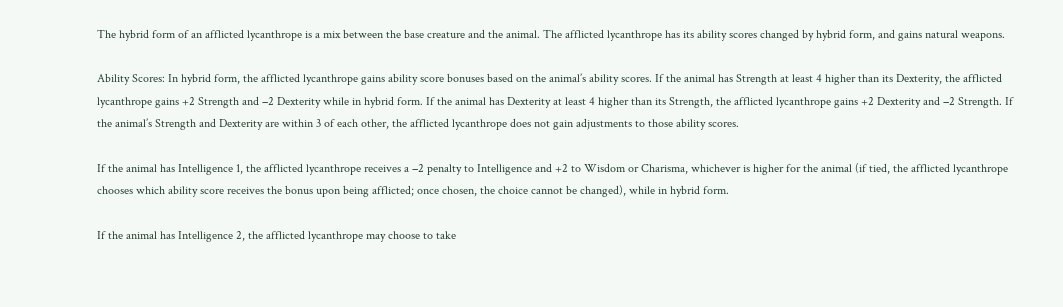The hybrid form of an afflicted lycanthrope is a mix between the base creature and the animal. The afflicted lycanthrope has its ability scores changed by hybrid form, and gains natural weapons.

Ability Scores: In hybrid form, the afflicted lycanthrope gains ability score bonuses based on the animal’s ability scores. If the animal has Strength at least 4 higher than its Dexterity, the afflicted lycanthrope gains +2 Strength and −2 Dexterity while in hybrid form. If the animal has Dexterity at least 4 higher than its Strength, the afflicted lycanthrope gains +2 Dexterity and −2 Strength. If the animal’s Strength and Dexterity are within 3 of each other, the afflicted lycanthrope does not gain adjustments to those ability scores.

If the animal has Intelligence 1, the afflicted lycanthrope receives a −2 penalty to Intelligence and +2 to Wisdom or Charisma, whichever is higher for the animal (if tied, the afflicted lycanthrope chooses which ability score receives the bonus upon being afflicted; once chosen, the choice cannot be changed), while in hybrid form.

If the animal has Intelligence 2, the afflicted lycanthrope may choose to take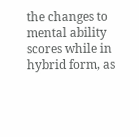the changes to mental ability scores while in hybrid form, as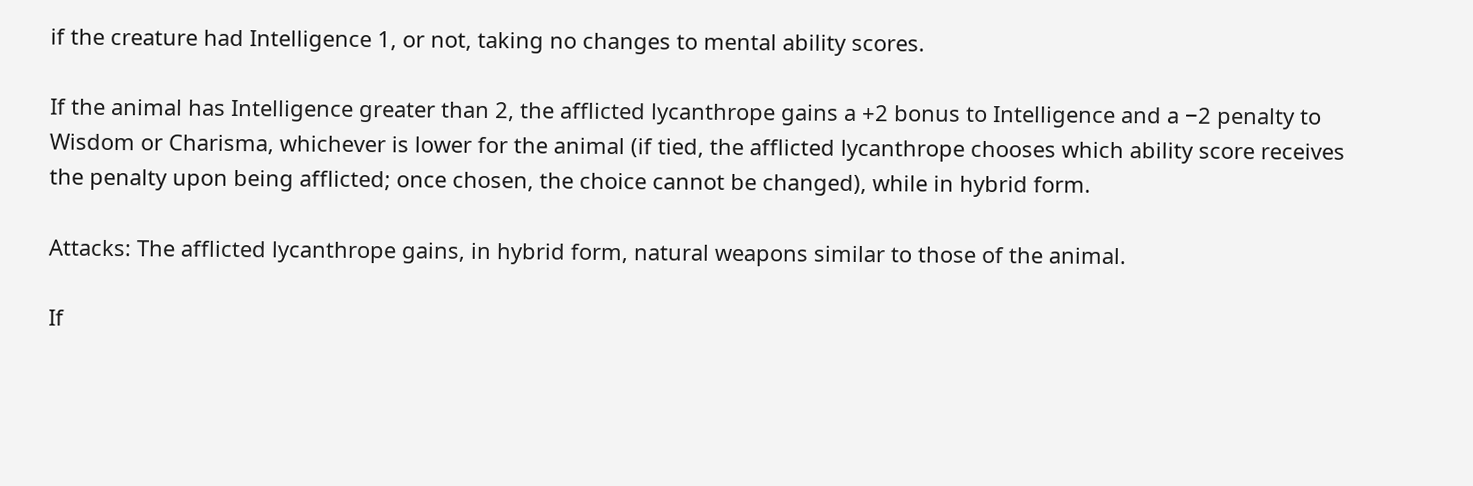if the creature had Intelligence 1, or not, taking no changes to mental ability scores.

If the animal has Intelligence greater than 2, the afflicted lycanthrope gains a +2 bonus to Intelligence and a −2 penalty to Wisdom or Charisma, whichever is lower for the animal (if tied, the afflicted lycanthrope chooses which ability score receives the penalty upon being afflicted; once chosen, the choice cannot be changed), while in hybrid form.

Attacks: The afflicted lycanthrope gains, in hybrid form, natural weapons similar to those of the animal.

If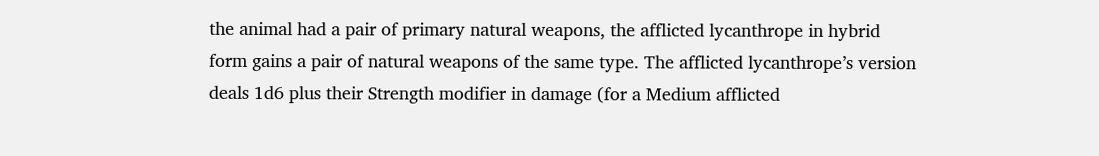the animal had a pair of primary natural weapons, the afflicted lycanthrope in hybrid form gains a pair of natural weapons of the same type. The afflicted lycanthrope’s version deals 1d6 plus their Strength modifier in damage (for a Medium afflicted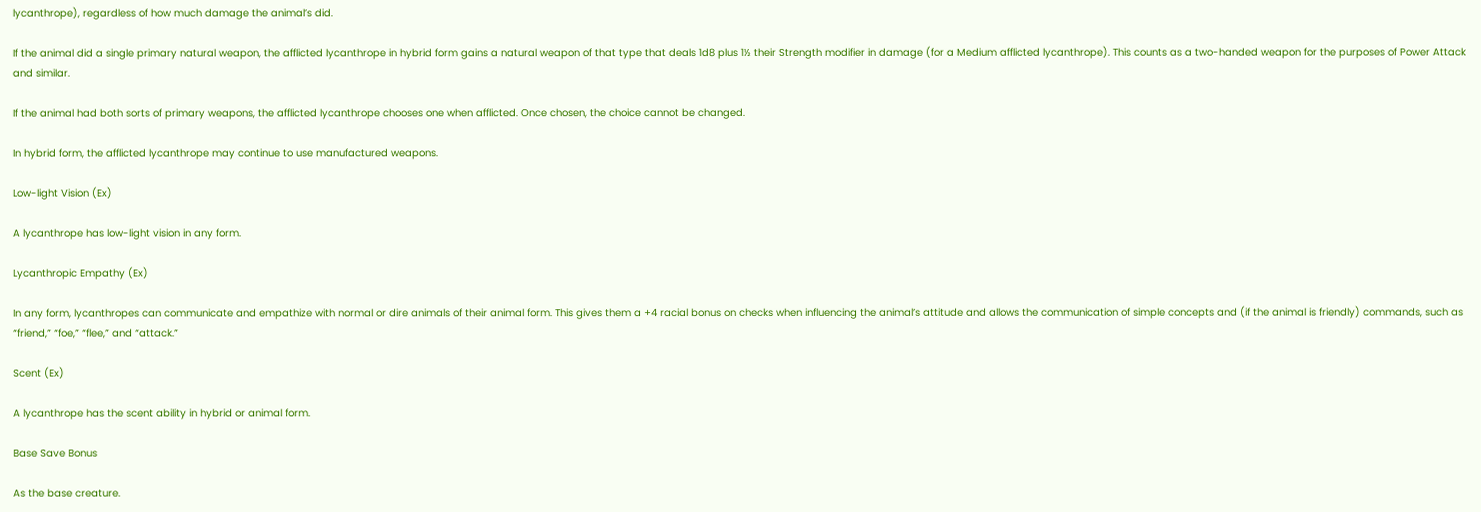lycanthrope), regardless of how much damage the animal’s did.

If the animal did a single primary natural weapon, the afflicted lycanthrope in hybrid form gains a natural weapon of that type that deals 1d8 plus 1½ their Strength modifier in damage (for a Medium afflicted lycanthrope). This counts as a two-handed weapon for the purposes of Power Attack and similar.

If the animal had both sorts of primary weapons, the afflicted lycanthrope chooses one when afflicted. Once chosen, the choice cannot be changed.

In hybrid form, the afflicted lycanthrope may continue to use manufactured weapons.

Low-light Vision (Ex)

A lycanthrope has low-light vision in any form.

Lycanthropic Empathy (Ex)

In any form, lycanthropes can communicate and empathize with normal or dire animals of their animal form. This gives them a +4 racial bonus on checks when influencing the animal’s attitude and allows the communication of simple concepts and (if the animal is friendly) commands, such as “friend,” “foe,” “flee,” and “attack.”

Scent (Ex)

A lycanthrope has the scent ability in hybrid or animal form.

Base Save Bonus

As the base creature.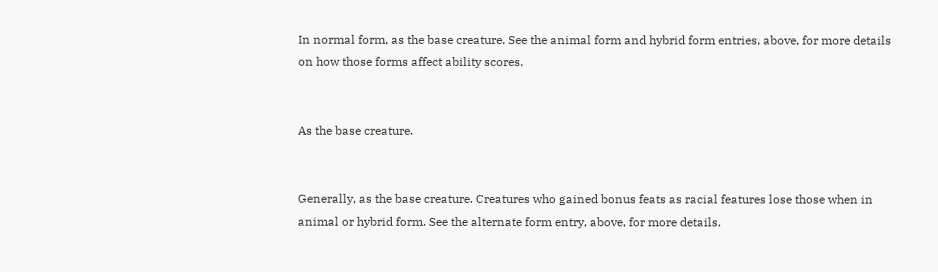In normal form, as the base creature. See the animal form and hybrid form entries, above, for more details on how those forms affect ability scores.


As the base creature.


Generally, as the base creature. Creatures who gained bonus feats as racial features lose those when in animal or hybrid form. See the alternate form entry, above, for more details.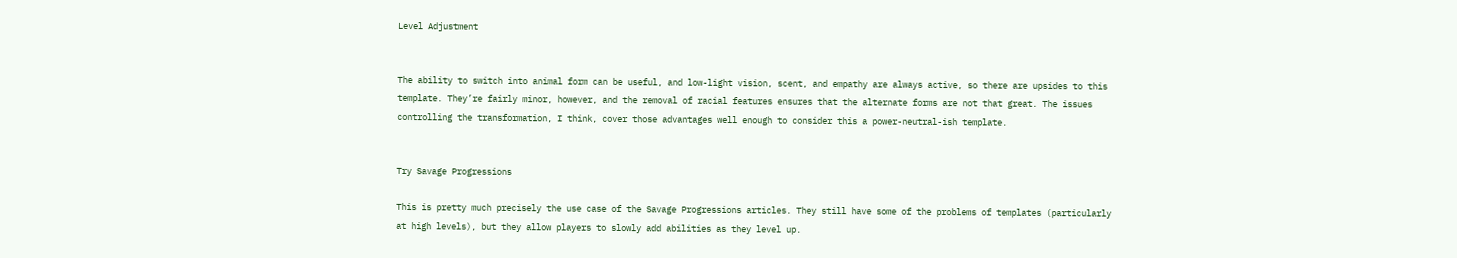Level Adjustment


The ability to switch into animal form can be useful, and low-light vision, scent, and empathy are always active, so there are upsides to this template. They’re fairly minor, however, and the removal of racial features ensures that the alternate forms are not that great. The issues controlling the transformation, I think, cover those advantages well enough to consider this a power-neutral-ish template.


Try Savage Progressions

This is pretty much precisely the use case of the Savage Progressions articles. They still have some of the problems of templates (particularly at high levels), but they allow players to slowly add abilities as they level up.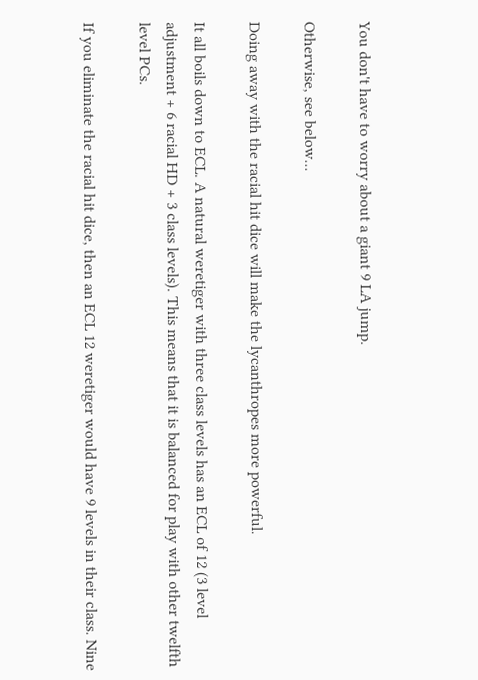You don't have to worry about a giant 9 LA jump.

Otherwise, see below...

Doing away with the racial hit dice will make the lycanthropes more powerful.

It all boils down to ECL. A natural weretiger with three class levels has an ECL of 12 (3 level adjustment + 6 racial HD + 3 class levels). This means that it is balanced for play with other twelfth level PCs.

If you eliminate the racial hit dice, then an ECL 12 weretiger would have 9 levels in their class. Nine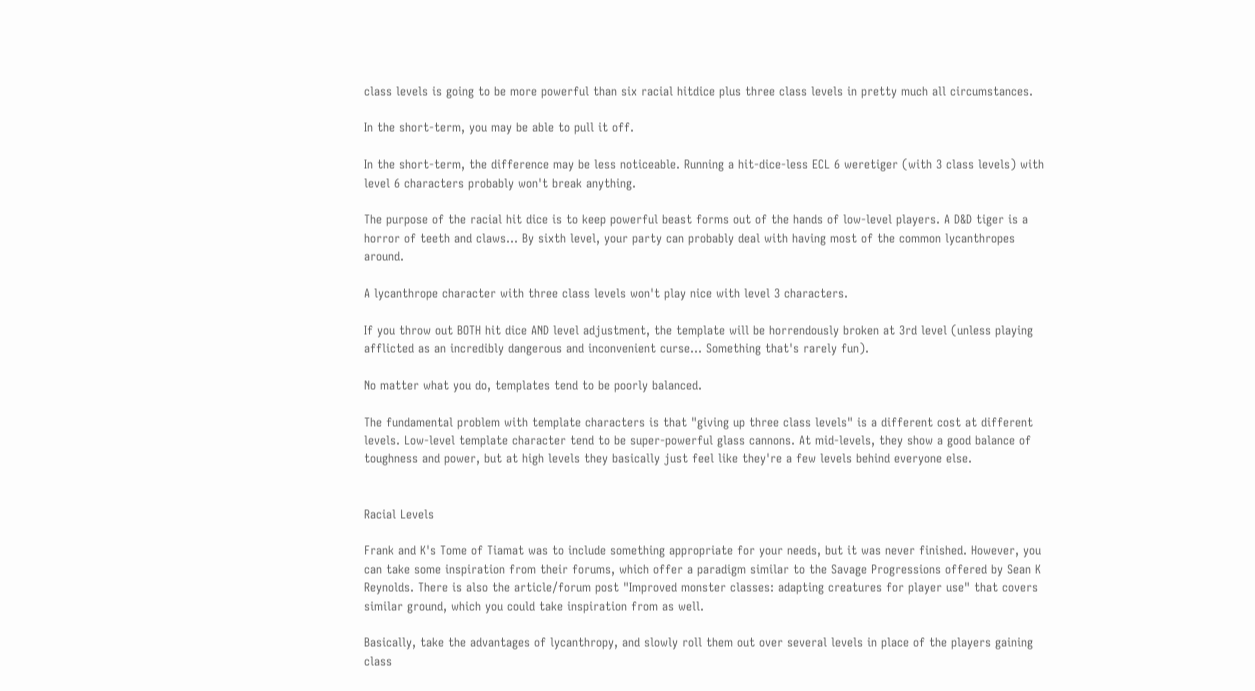class levels is going to be more powerful than six racial hitdice plus three class levels in pretty much all circumstances.

In the short-term, you may be able to pull it off.

In the short-term, the difference may be less noticeable. Running a hit-dice-less ECL 6 weretiger (with 3 class levels) with level 6 characters probably won't break anything.

The purpose of the racial hit dice is to keep powerful beast forms out of the hands of low-level players. A D&D tiger is a horror of teeth and claws... By sixth level, your party can probably deal with having most of the common lycanthropes around.

A lycanthrope character with three class levels won't play nice with level 3 characters.

If you throw out BOTH hit dice AND level adjustment, the template will be horrendously broken at 3rd level (unless playing afflicted as an incredibly dangerous and inconvenient curse... Something that's rarely fun).

No matter what you do, templates tend to be poorly balanced.

The fundamental problem with template characters is that "giving up three class levels" is a different cost at different levels. Low-level template character tend to be super-powerful glass cannons. At mid-levels, they show a good balance of toughness and power, but at high levels they basically just feel like they're a few levels behind everyone else.


Racial Levels

Frank and K's Tome of Tiamat was to include something appropriate for your needs, but it was never finished. However, you can take some inspiration from their forums, which offer a paradigm similar to the Savage Progressions offered by Sean K Reynolds. There is also the article/forum post "Improved monster classes: adapting creatures for player use" that covers similar ground, which you could take inspiration from as well.

Basically, take the advantages of lycanthropy, and slowly roll them out over several levels in place of the players gaining class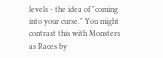levels - the idea of "coming into your curse." You might contrast this with Monsters as Races by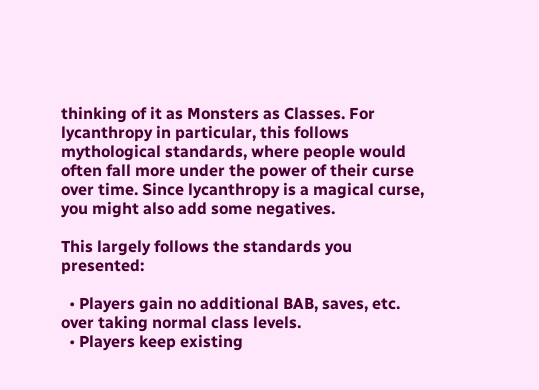thinking of it as Monsters as Classes. For lycanthropy in particular, this follows mythological standards, where people would often fall more under the power of their curse over time. Since lycanthropy is a magical curse, you might also add some negatives.

This largely follows the standards you presented:

  • Players gain no additional BAB, saves, etc. over taking normal class levels.
  • Players keep existing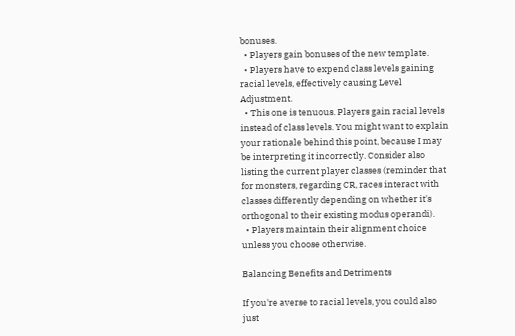bonuses.
  • Players gain bonuses of the new template.
  • Players have to expend class levels gaining racial levels, effectively causing Level Adjustment.
  • This one is tenuous. Players gain racial levels instead of class levels. You might want to explain your rationale behind this point, because I may be interpreting it incorrectly. Consider also listing the current player classes (reminder that for monsters, regarding CR, races interact with classes differently depending on whether it's orthogonal to their existing modus operandi).
  • Players maintain their alignment choice unless you choose otherwise.

Balancing Benefits and Detriments

If you're averse to racial levels, you could also just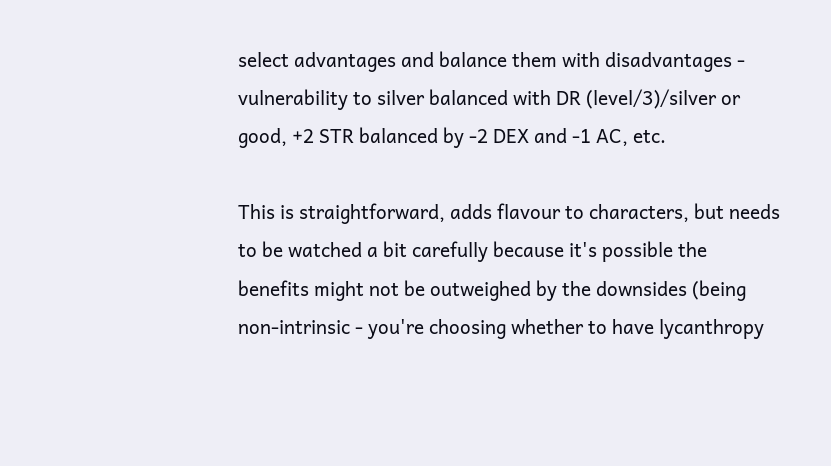select advantages and balance them with disadvantages - vulnerability to silver balanced with DR (level/3)/silver or good, +2 STR balanced by -2 DEX and -1 AC, etc.

This is straightforward, adds flavour to characters, but needs to be watched a bit carefully because it's possible the benefits might not be outweighed by the downsides (being non-intrinsic - you're choosing whether to have lycanthropy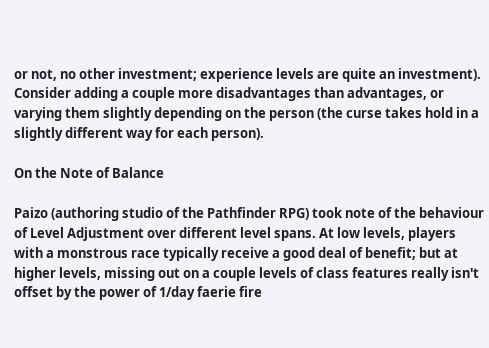or not, no other investment; experience levels are quite an investment). Consider adding a couple more disadvantages than advantages, or varying them slightly depending on the person (the curse takes hold in a slightly different way for each person).

On the Note of Balance

Paizo (authoring studio of the Pathfinder RPG) took note of the behaviour of Level Adjustment over different level spans. At low levels, players with a monstrous race typically receive a good deal of benefit; but at higher levels, missing out on a couple levels of class features really isn't offset by the power of 1/day faerie fire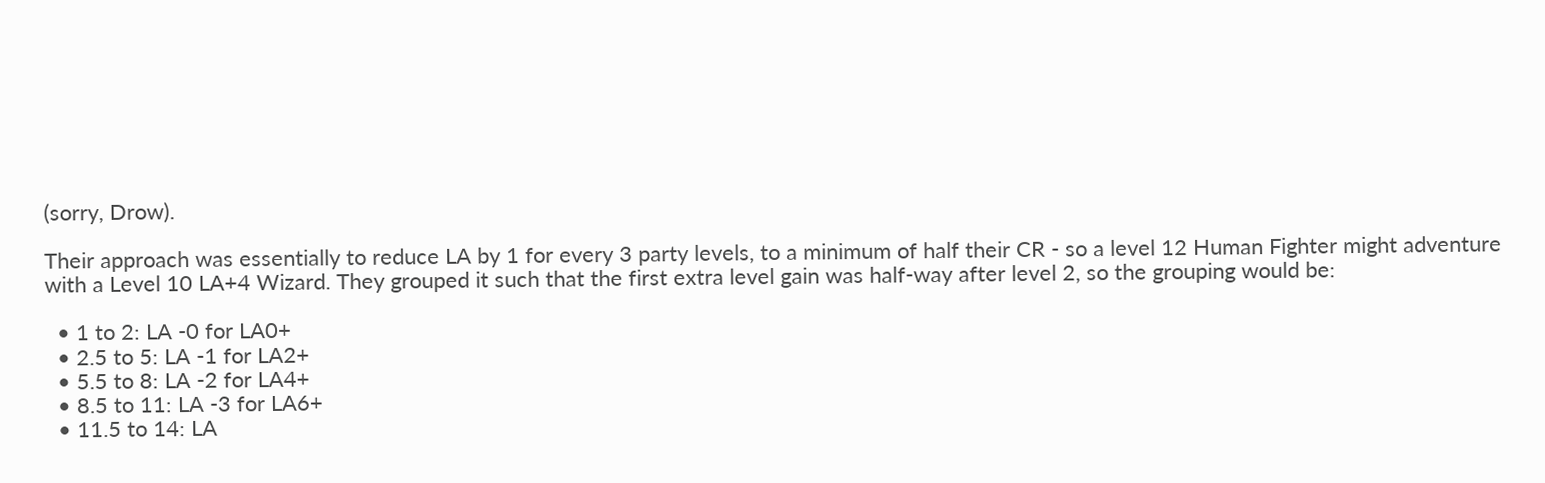(sorry, Drow).

Their approach was essentially to reduce LA by 1 for every 3 party levels, to a minimum of half their CR - so a level 12 Human Fighter might adventure with a Level 10 LA+4 Wizard. They grouped it such that the first extra level gain was half-way after level 2, so the grouping would be:

  • 1 to 2: LA -0 for LA0+
  • 2.5 to 5: LA -1 for LA2+
  • 5.5 to 8: LA -2 for LA4+
  • 8.5 to 11: LA -3 for LA6+
  • 11.5 to 14: LA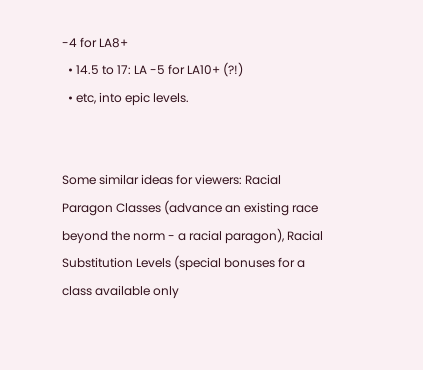-4 for LA8+
  • 14.5 to 17: LA -5 for LA10+ (?!)
  • etc, into epic levels.


Some similar ideas for viewers: Racial Paragon Classes (advance an existing race beyond the norm - a racial paragon), Racial Substitution Levels (special bonuses for a class available only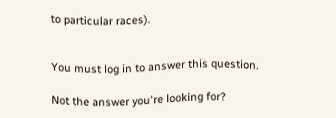to particular races).


You must log in to answer this question.

Not the answer you're looking for?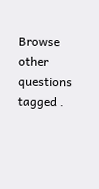Browse other questions tagged .